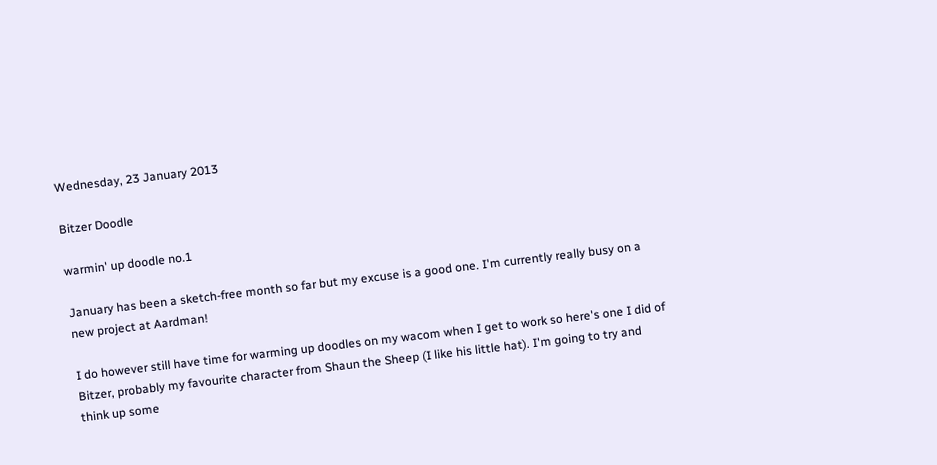Wednesday, 23 January 2013

Bitzer Doodle

warmin' up doodle no.1

January has been a sketch-free month so far but my excuse is a good one. I'm currently really busy on a new project at Aardman!

I do however still have time for warming up doodles on my wacom when I get to work so here's one I did of Bitzer, probably my favourite character from Shaun the Sheep (I like his little hat). I'm going to try and think up some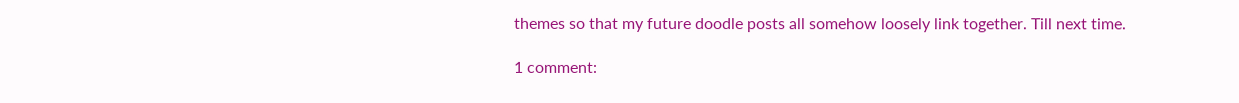themes so that my future doodle posts all somehow loosely link together. Till next time.

1 comment: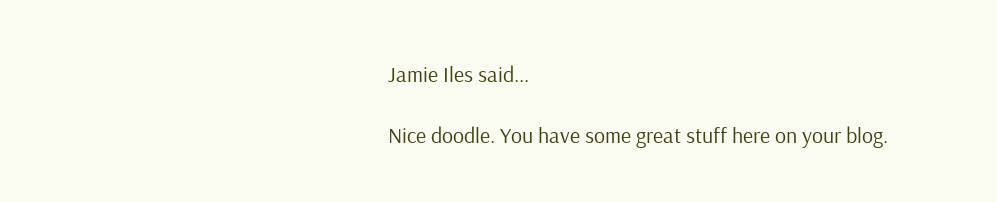Jamie Iles said...

Nice doodle. You have some great stuff here on your blog.